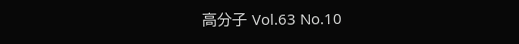高分子 Vol.63 No.10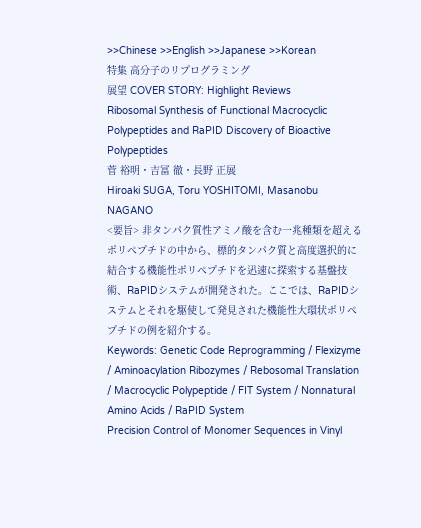>>Chinese >>English >>Japanese >>Korean
特集 高分子のリプログラミング
展望 COVER STORY: Highlight Reviews
Ribosomal Synthesis of Functional Macrocyclic Polypeptides and RaPID Discovery of Bioactive Polypeptides
菅 裕明・吉冨 徹・長野 正展
Hiroaki SUGA, Toru YOSHITOMI, Masanobu NAGANO
<要旨> 非タンパク質性アミノ酸を含む一兆種類を超えるポリペプチドの中から、標的タンパク質と高度選択的に結合する機能性ポリペプチドを迅速に探索する基盤技術、RaPIDシステムが開発された。ここでは、RaPIDシステムとそれを駆使して発見された機能性大環状ポリペプチドの例を紹介する。
Keywords: Genetic Code Reprogramming / Flexizyme / Aminoacylation Ribozymes / Rebosomal Translation / Macrocyclic Polypeptide / FIT System / Nonnatural Amino Acids / RaPID System
Precision Control of Monomer Sequences in Vinyl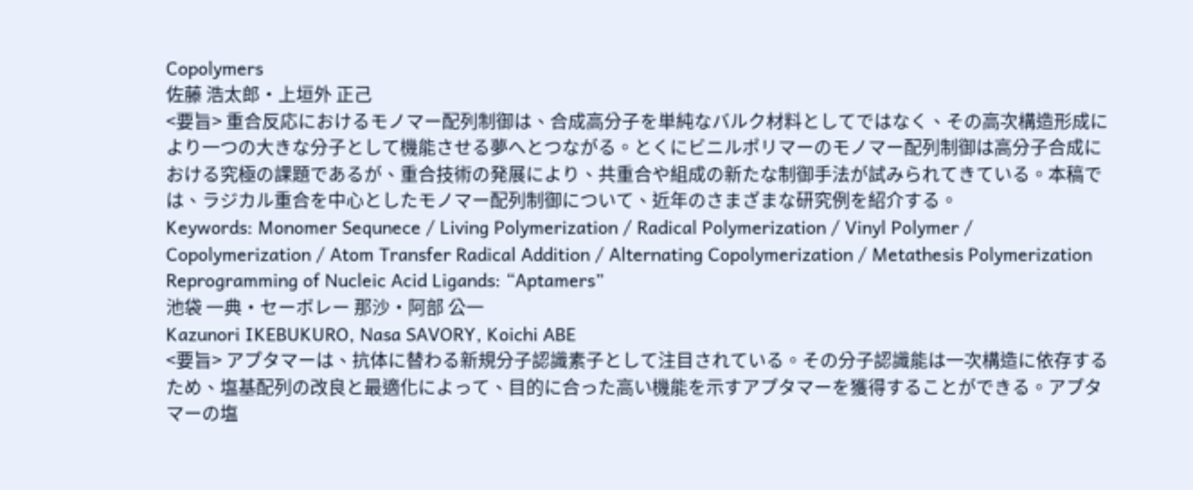Copolymers
佐藤 浩太郎・上垣外 正己
<要旨> 重合反応におけるモノマー配列制御は、合成高分子を単純なバルク材料としてではなく、その高次構造形成により一つの大きな分子として機能させる夢へとつながる。とくにビニルポリマーのモノマー配列制御は高分子合成における究極の課題であるが、重合技術の発展により、共重合や組成の新たな制御手法が試みられてきている。本稿では、ラジカル重合を中心としたモノマー配列制御について、近年のさまざまな研究例を紹介する。
Keywords: Monomer Sequnece / Living Polymerization / Radical Polymerization / Vinyl Polymer / Copolymerization / Atom Transfer Radical Addition / Alternating Copolymerization / Metathesis Polymerization
Reprogramming of Nucleic Acid Ligands: “Aptamers”
池袋 一典・セーボレー 那沙・阿部 公一
Kazunori IKEBUKURO, Nasa SAVORY, Koichi ABE
<要旨> アプタマーは、抗体に替わる新規分子認識素子として注目されている。その分子認識能は一次構造に依存するため、塩基配列の改良と最適化によって、目的に合った高い機能を示すアプタマーを獲得することができる。アプタマーの塩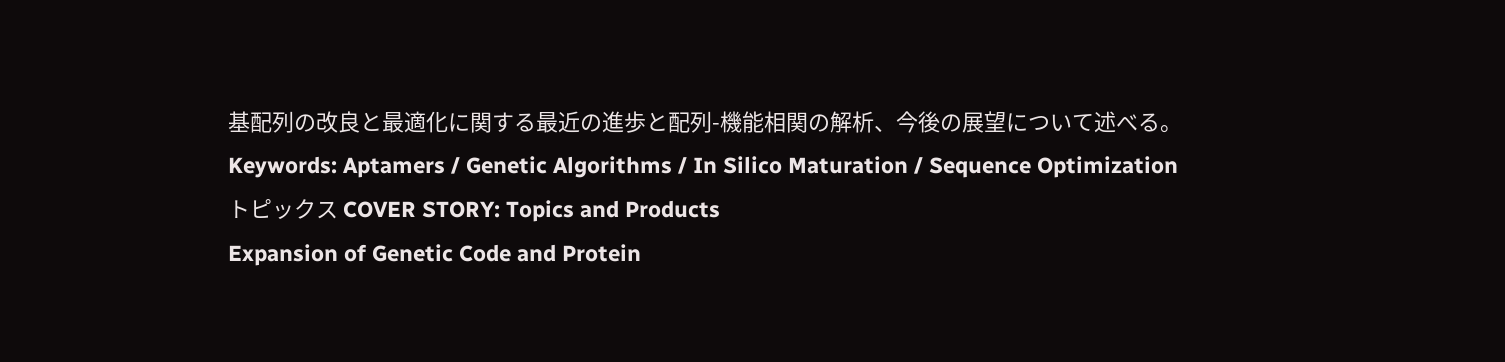基配列の改良と最適化に関する最近の進歩と配列-機能相関の解析、今後の展望について述べる。
Keywords: Aptamers / Genetic Algorithms / In Silico Maturation / Sequence Optimization
トピックス COVER STORY: Topics and Products
Expansion of Genetic Code and Protein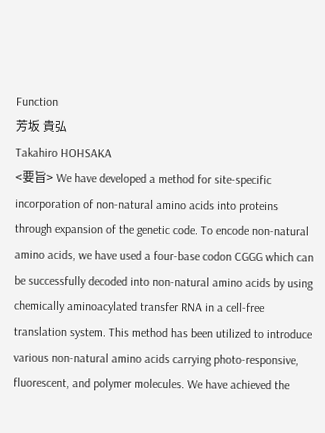Function
芳坂 貴弘
Takahiro HOHSAKA
<要旨> We have developed a method for site-specific incorporation of non-natural amino acids into proteins through expansion of the genetic code. To encode non-natural amino acids, we have used a four-base codon CGGG which can be successfully decoded into non-natural amino acids by using chemically aminoacylated transfer RNA in a cell-free translation system. This method has been utilized to introduce various non-natural amino acids carrying photo-responsive, fluorescent, and polymer molecules. We have achieved the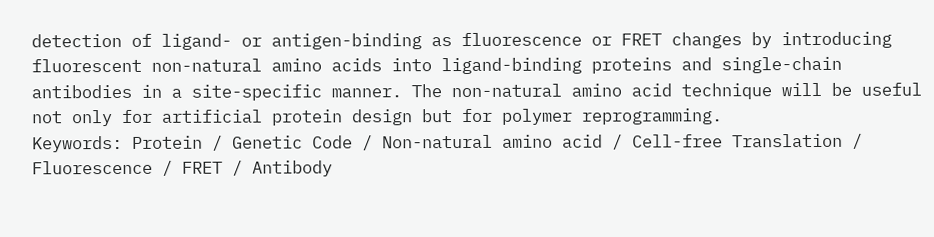detection of ligand- or antigen-binding as fluorescence or FRET changes by introducing fluorescent non-natural amino acids into ligand-binding proteins and single-chain antibodies in a site-specific manner. The non-natural amino acid technique will be useful not only for artificial protein design but for polymer reprogramming.
Keywords: Protein / Genetic Code / Non-natural amino acid / Cell-free Translation / Fluorescence / FRET / Antibody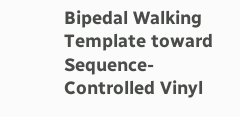Bipedal Walking Template toward Sequence-Controlled Vinyl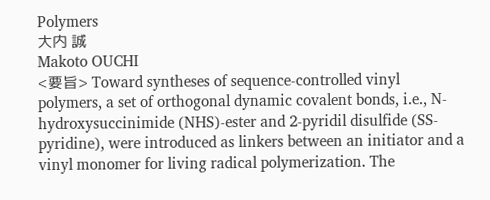Polymers
大内 誠
Makoto OUCHI
<要旨> Toward syntheses of sequence-controlled vinyl polymers, a set of orthogonal dynamic covalent bonds, i.e., N-hydroxysuccinimide (NHS)-ester and 2-pyridil disulfide (SS-pyridine), were introduced as linkers between an initiator and a vinyl monomer for living radical polymerization. The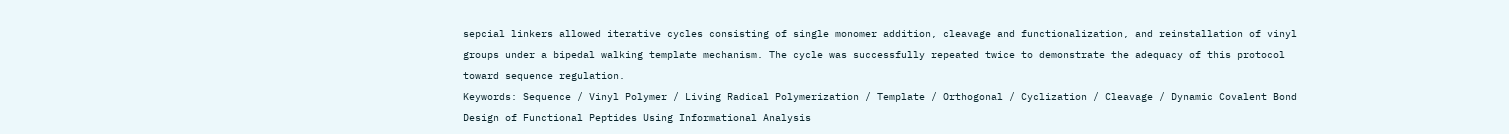sepcial linkers allowed iterative cycles consisting of single monomer addition, cleavage and functionalization, and reinstallation of vinyl groups under a bipedal walking template mechanism. The cycle was successfully repeated twice to demonstrate the adequacy of this protocol toward sequence regulation.
Keywords: Sequence / Vinyl Polymer / Living Radical Polymerization / Template / Orthogonal / Cyclization / Cleavage / Dynamic Covalent Bond
Design of Functional Peptides Using Informational Analysis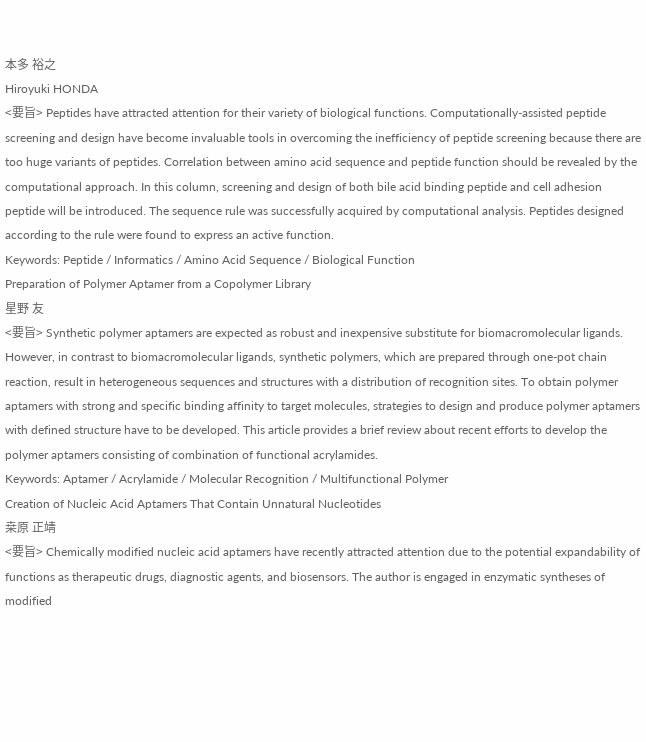本多 裕之
Hiroyuki HONDA
<要旨> Peptides have attracted attention for their variety of biological functions. Computationally-assisted peptide screening and design have become invaluable tools in overcoming the inefficiency of peptide screening because there are too huge variants of peptides. Correlation between amino acid sequence and peptide function should be revealed by the computational approach. In this column, screening and design of both bile acid binding peptide and cell adhesion peptide will be introduced. The sequence rule was successfully acquired by computational analysis. Peptides designed according to the rule were found to express an active function.
Keywords: Peptide / Informatics / Amino Acid Sequence / Biological Function
Preparation of Polymer Aptamer from a Copolymer Library
星野 友
<要旨> Synthetic polymer aptamers are expected as robust and inexpensive substitute for biomacromolecular ligands. However, in contrast to biomacromolecular ligands, synthetic polymers, which are prepared through one-pot chain reaction, result in heterogeneous sequences and structures with a distribution of recognition sites. To obtain polymer aptamers with strong and specific binding affinity to target molecules, strategies to design and produce polymer aptamers with defined structure have to be developed. This article provides a brief review about recent efforts to develop the polymer aptamers consisting of combination of functional acrylamides.
Keywords: Aptamer / Acrylamide / Molecular Recognition / Multifunctional Polymer
Creation of Nucleic Acid Aptamers That Contain Unnatural Nucleotides
桒原 正靖
<要旨> Chemically modified nucleic acid aptamers have recently attracted attention due to the potential expandability of functions as therapeutic drugs, diagnostic agents, and biosensors. The author is engaged in enzymatic syntheses of modified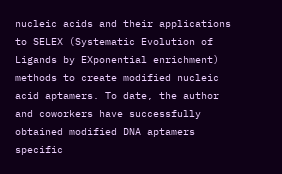nucleic acids and their applications to SELEX (Systematic Evolution of Ligands by EXponential enrichment) methods to create modified nucleic acid aptamers. To date, the author and coworkers have successfully obtained modified DNA aptamers specific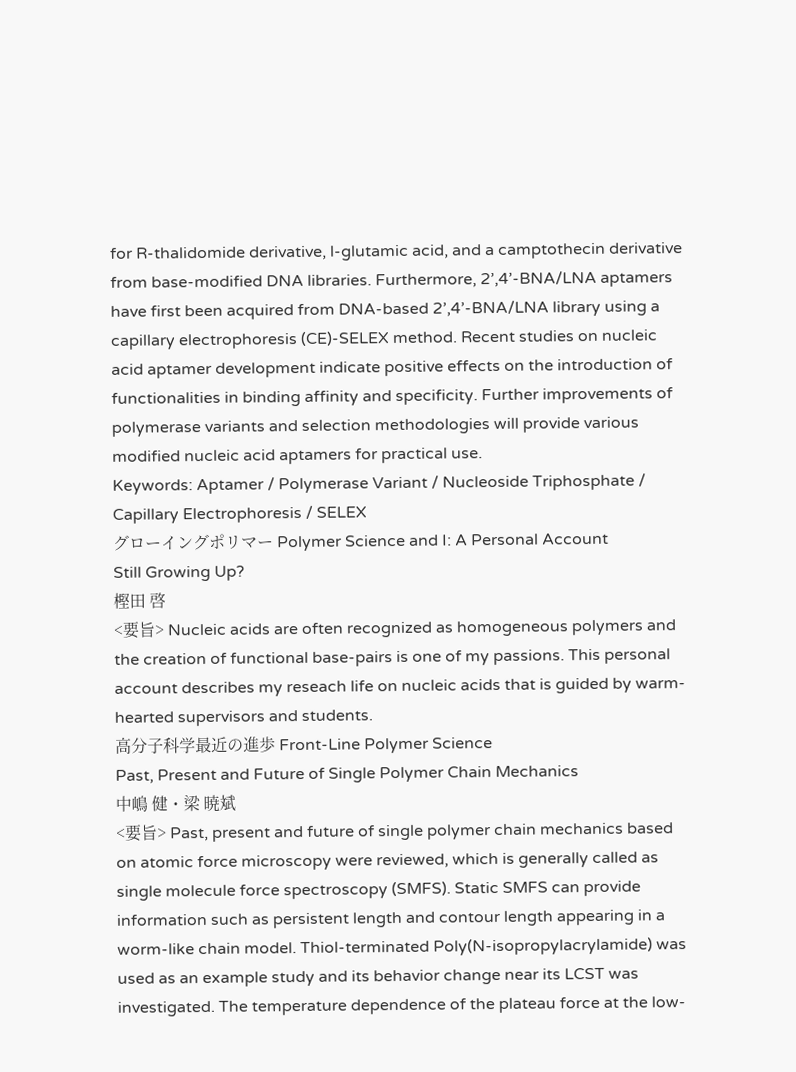for R-thalidomide derivative, l-glutamic acid, and a camptothecin derivative from base-modified DNA libraries. Furthermore, 2’,4’-BNA/LNA aptamers have first been acquired from DNA-based 2’,4’-BNA/LNA library using a capillary electrophoresis (CE)-SELEX method. Recent studies on nucleic acid aptamer development indicate positive effects on the introduction of functionalities in binding affinity and specificity. Further improvements of polymerase variants and selection methodologies will provide various modified nucleic acid aptamers for practical use.
Keywords: Aptamer / Polymerase Variant / Nucleoside Triphosphate / Capillary Electrophoresis / SELEX
グローイングポリマー Polymer Science and I: A Personal Account
Still Growing Up?
樫田 啓
<要旨> Nucleic acids are often recognized as homogeneous polymers and the creation of functional base-pairs is one of my passions. This personal account describes my reseach life on nucleic acids that is guided by warm-hearted supervisors and students.
高分子科学最近の進歩 Front-Line Polymer Science
Past, Present and Future of Single Polymer Chain Mechanics
中嶋 健・梁 暁斌
<要旨> Past, present and future of single polymer chain mechanics based on atomic force microscopy were reviewed, which is generally called as single molecule force spectroscopy (SMFS). Static SMFS can provide information such as persistent length and contour length appearing in a worm-like chain model. Thiol-terminated Poly(N-isopropylacrylamide) was used as an example study and its behavior change near its LCST was investigated. The temperature dependence of the plateau force at the low-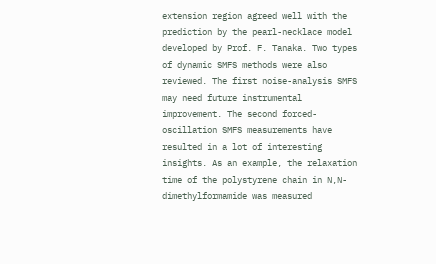extension region agreed well with the prediction by the pearl-necklace model developed by Prof. F. Tanaka. Two types of dynamic SMFS methods were also reviewed. The first noise-analysis SMFS may need future instrumental improvement. The second forced-oscillation SMFS measurements have resulted in a lot of interesting insights. As an example, the relaxation time of the polystyrene chain in N,N-dimethylformamide was measured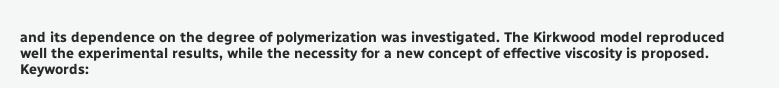and its dependence on the degree of polymerization was investigated. The Kirkwood model reproduced well the experimental results, while the necessity for a new concept of effective viscosity is proposed.
Keywords: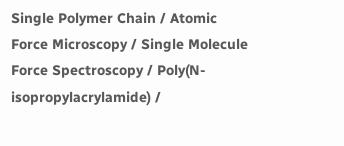Single Polymer Chain / Atomic Force Microscopy / Single Molecule Force Spectroscopy / Poly(N-isopropylacrylamide) /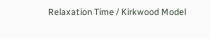Relaxation Time / Kirkwood Model